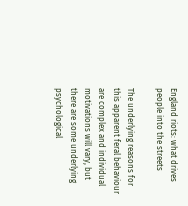England riots: what drives people into the streets

The underlying reasons for this apparent feral behaviour are complex and individual motivations will vary, but there are some underlying psychological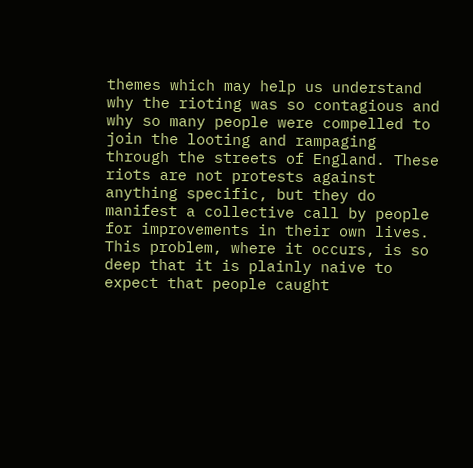themes which may help us understand why the rioting was so contagious and why so many people were compelled to join the looting and rampaging through the streets of England. These riots are not protests against anything specific, but they do manifest a collective call by people for improvements in their own lives. This problem, where it occurs, is so deep that it is plainly naive to expect that people caught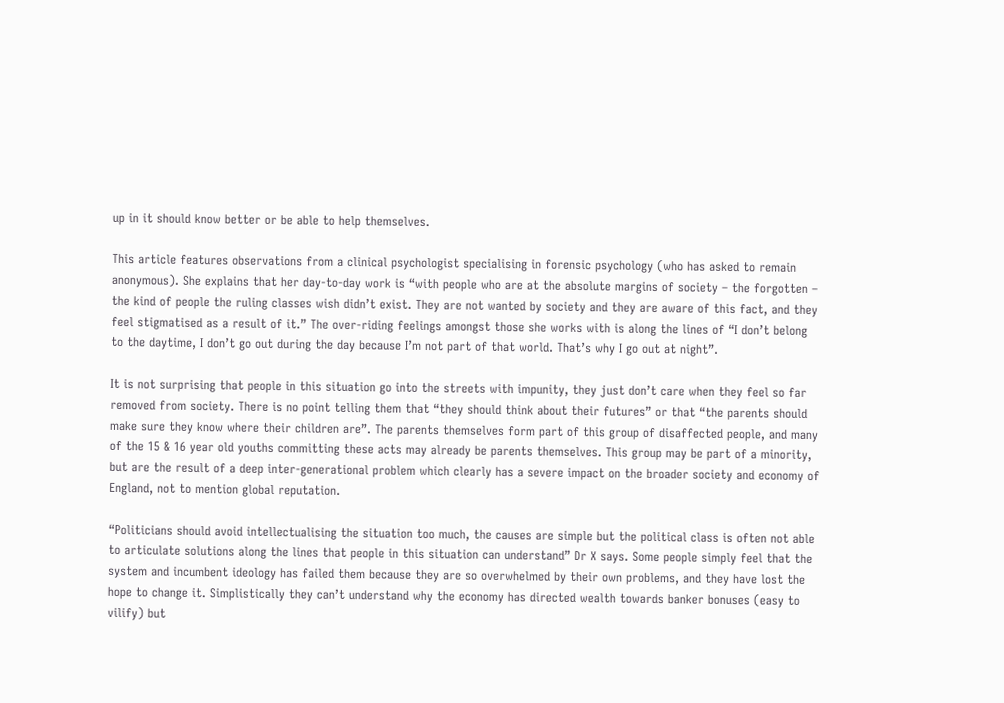up in it should know better or be able to help themselves.

This article features observations from a clinical psychologist specialising in forensic psychology (who has asked to remain anonymous). She explains that her day-to-day work is “with people who are at the absolute margins of society – the forgotten – the kind of people the ruling classes wish didn’t exist. They are not wanted by society and they are aware of this fact, and they feel stigmatised as a result of it.” The over-riding feelings amongst those she works with is along the lines of “I don’t belong to the daytime, I don’t go out during the day because I’m not part of that world. That’s why I go out at night”.

It is not surprising that people in this situation go into the streets with impunity, they just don’t care when they feel so far removed from society. There is no point telling them that “they should think about their futures” or that “the parents should make sure they know where their children are”. The parents themselves form part of this group of disaffected people, and many of the 15 & 16 year old youths committing these acts may already be parents themselves. This group may be part of a minority, but are the result of a deep inter-generational problem which clearly has a severe impact on the broader society and economy of England, not to mention global reputation.

“Politicians should avoid intellectualising the situation too much, the causes are simple but the political class is often not able to articulate solutions along the lines that people in this situation can understand” Dr X says. Some people simply feel that the system and incumbent ideology has failed them because they are so overwhelmed by their own problems, and they have lost the hope to change it. Simplistically they can’t understand why the economy has directed wealth towards banker bonuses (easy to vilify) but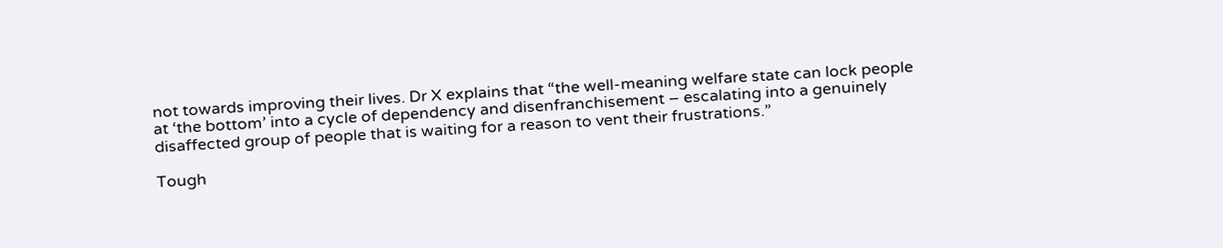not towards improving their lives. Dr X explains that “the well-meaning welfare state can lock people at ‘the bottom’ into a cycle of dependency and disenfranchisement – escalating into a genuinely disaffected group of people that is waiting for a reason to vent their frustrations.”

Tough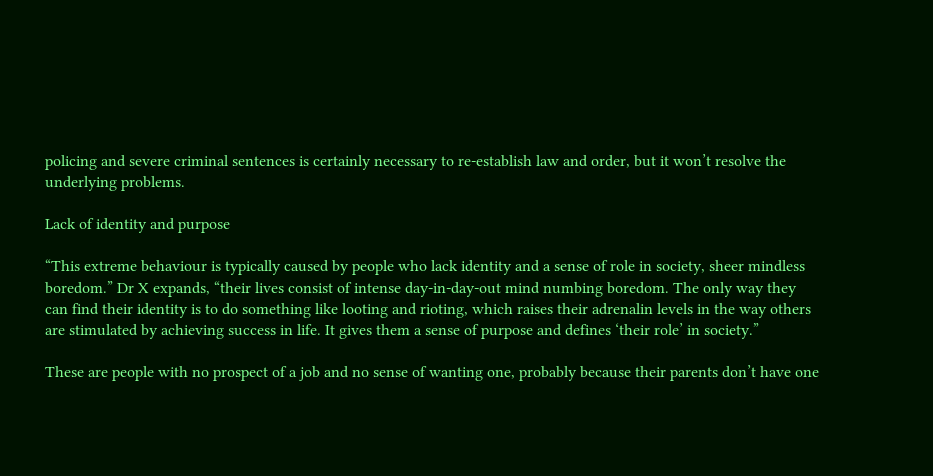policing and severe criminal sentences is certainly necessary to re-establish law and order, but it won’t resolve the underlying problems.

Lack of identity and purpose

“This extreme behaviour is typically caused by people who lack identity and a sense of role in society, sheer mindless boredom.” Dr X expands, “their lives consist of intense day-in-day-out mind numbing boredom. The only way they can find their identity is to do something like looting and rioting, which raises their adrenalin levels in the way others are stimulated by achieving success in life. It gives them a sense of purpose and defines ‘their role’ in society.”

These are people with no prospect of a job and no sense of wanting one, probably because their parents don’t have one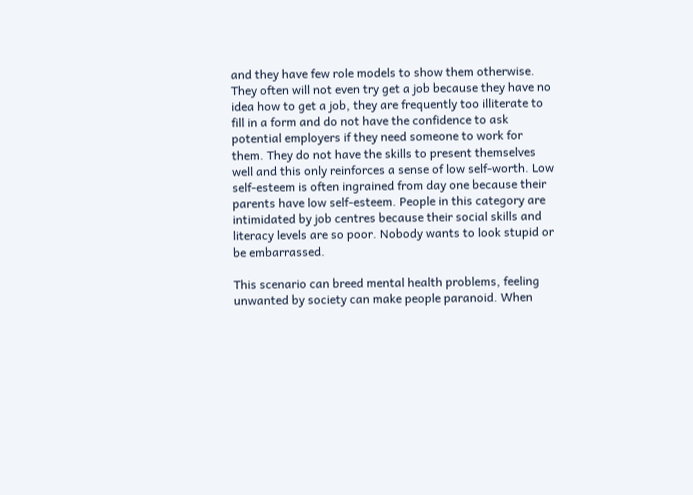and they have few role models to show them otherwise. They often will not even try get a job because they have no idea how to get a job, they are frequently too illiterate to fill in a form and do not have the confidence to ask potential employers if they need someone to work for them. They do not have the skills to present themselves well and this only reinforces a sense of low self-worth. Low self-esteem is often ingrained from day one because their parents have low self-esteem. People in this category are intimidated by job centres because their social skills and literacy levels are so poor. Nobody wants to look stupid or be embarrassed.

This scenario can breed mental health problems, feeling unwanted by society can make people paranoid. When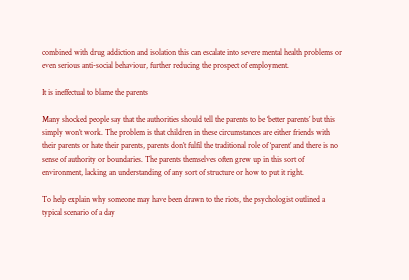combined with drug addiction and isolation this can escalate into severe mental health problems or even serious anti-social behaviour, further reducing the prospect of employment.

It is ineffectual to blame the parents

Many shocked people say that the authorities should tell the parents to be ‘better parents’ but this simply won’t work. The problem is that children in these circumstances are either friends with their parents or hate their parents, parents don’t fulfil the traditional role of ‘parent’ and there is no sense of authority or boundaries. The parents themselves often grew up in this sort of environment, lacking an understanding of any sort of structure or how to put it right.

To help explain why someone may have been drawn to the riots, the psychologist outlined a typical scenario of a day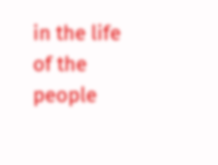in the life of the people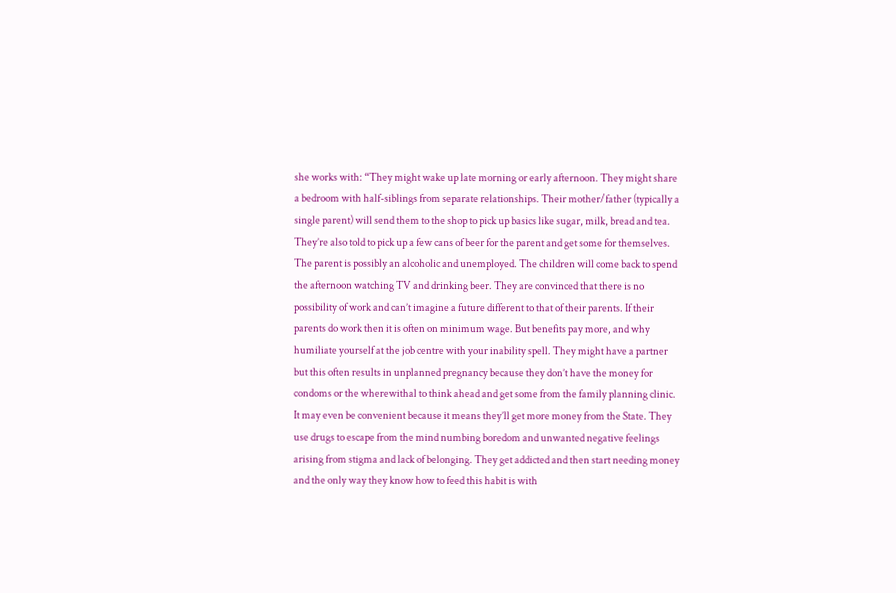she works with: “They might wake up late morning or early afternoon. They might share a bedroom with half-siblings from separate relationships. Their mother/father (typically a single parent) will send them to the shop to pick up basics like sugar, milk, bread and tea. They’re also told to pick up a few cans of beer for the parent and get some for themselves. The parent is possibly an alcoholic and unemployed. The children will come back to spend the afternoon watching TV and drinking beer. They are convinced that there is no possibility of work and can’t imagine a future different to that of their parents. If their parents do work then it is often on minimum wage. But benefits pay more, and why humiliate yourself at the job centre with your inability spell. They might have a partner but this often results in unplanned pregnancy because they don’t have the money for condoms or the wherewithal to think ahead and get some from the family planning clinic. It may even be convenient because it means they’ll get more money from the State. They use drugs to escape from the mind numbing boredom and unwanted negative feelings arising from stigma and lack of belonging. They get addicted and then start needing money and the only way they know how to feed this habit is with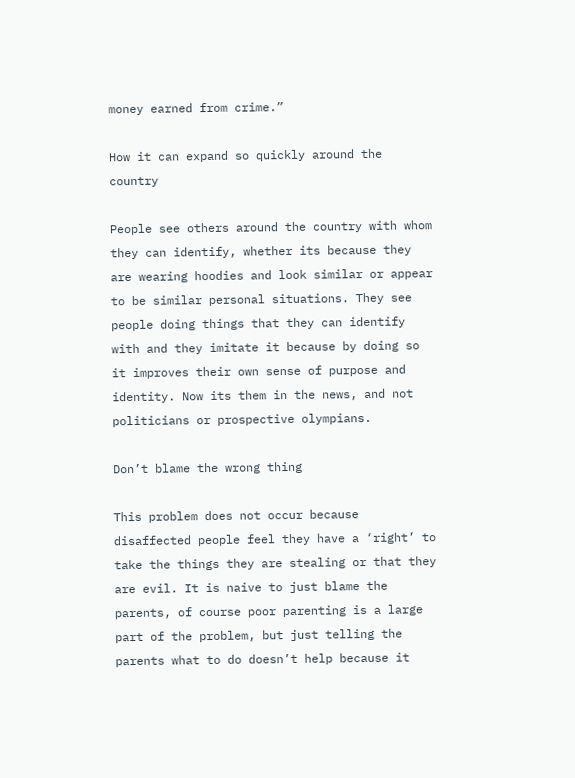money earned from crime.”

How it can expand so quickly around the country

People see others around the country with whom they can identify, whether its because they are wearing hoodies and look similar or appear to be similar personal situations. They see people doing things that they can identify with and they imitate it because by doing so it improves their own sense of purpose and identity. Now its them in the news, and not politicians or prospective olympians.

Don’t blame the wrong thing

This problem does not occur because disaffected people feel they have a ‘right’ to take the things they are stealing or that they are evil. It is naive to just blame the parents, of course poor parenting is a large part of the problem, but just telling the parents what to do doesn’t help because it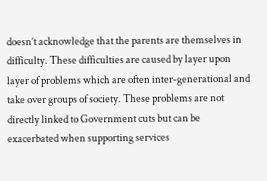doesn’t acknowledge that the parents are themselves in difficulty. These difficulties are caused by layer upon layer of problems which are often inter-generational and take over groups of society. These problems are not directly linked to Government cuts but can be exacerbated when supporting services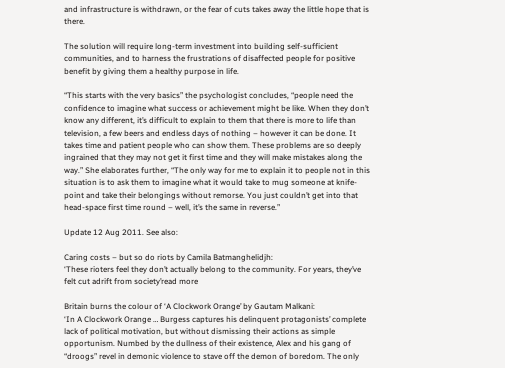and infrastructure is withdrawn, or the fear of cuts takes away the little hope that is there.

The solution will require long-term investment into building self-sufficient communities, and to harness the frustrations of disaffected people for positive benefit by giving them a healthy purpose in life.

“This starts with the very basics” the psychologist concludes, “people need the confidence to imagine what success or achievement might be like. When they don’t know any different, it’s difficult to explain to them that there is more to life than television, a few beers and endless days of nothing – however it can be done. It takes time and patient people who can show them. These problems are so deeply ingrained that they may not get it first time and they will make mistakes along the way.” She elaborates further, “The only way for me to explain it to people not in this situation is to ask them to imagine what it would take to mug someone at knife-point and take their belongings without remorse. You just couldn’t get into that head-space first time round – well, it’s the same in reverse.”

Update 12 Aug 2011. See also:

Caring costs – but so do riots by Camila Batmanghelidjh:
‘These rioters feel they don’t actually belong to the community. For years, they’ve felt cut adrift from society’read more

Britain burns the colour of ‘A Clockwork Orange’ by Gautam Malkani:
‘In A Clockwork Orange … Burgess captures his delinquent protagonists’ complete lack of political motivation, but without dismissing their actions as simple opportunism. Numbed by the dullness of their existence, Alex and his gang of “droogs” revel in demonic violence to stave off the demon of boredom. The only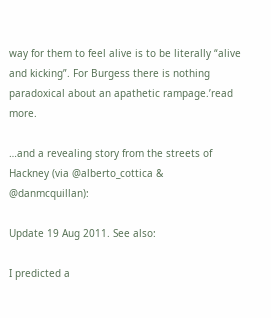way for them to feel alive is to be literally “alive and kicking”. For Burgess there is nothing paradoxical about an apathetic rampage.’read more.

…and a revealing story from the streets of Hackney (via @alberto_cottica & @danmcquillan):

Update 19 Aug 2011. See also:

I predicted a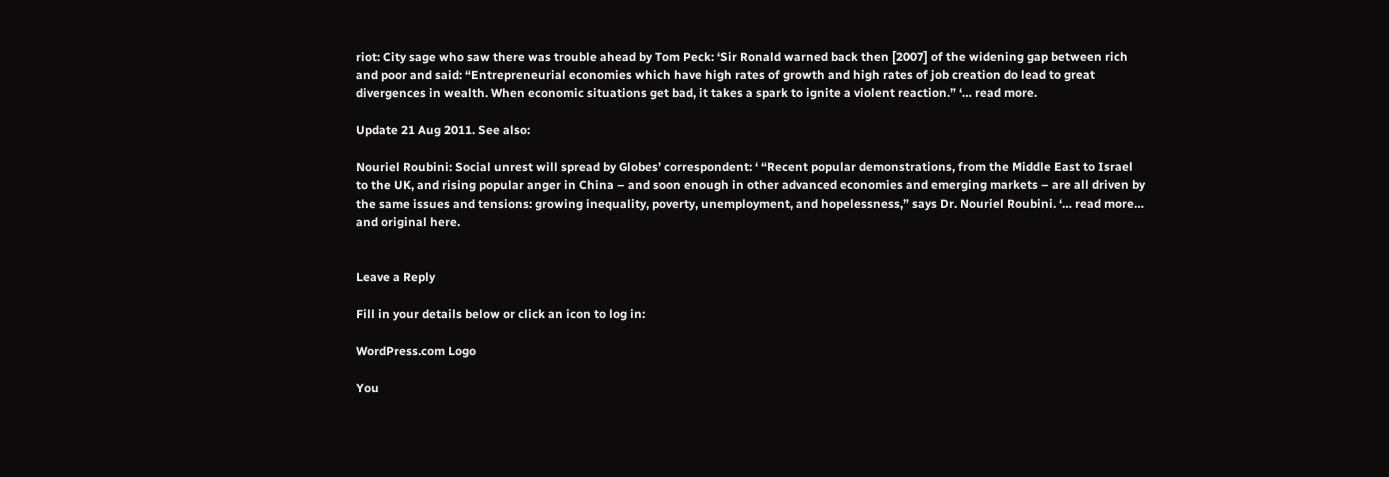riot: City sage who saw there was trouble ahead by Tom Peck: ‘Sir Ronald warned back then [2007] of the widening gap between rich and poor and said: “Entrepreneurial economies which have high rates of growth and high rates of job creation do lead to great divergences in wealth. When economic situations get bad, it takes a spark to ignite a violent reaction.” ‘… read more.

Update 21 Aug 2011. See also:

Nouriel Roubini: Social unrest will spread by Globes’ correspondent: ‘ “Recent popular demonstrations, from the Middle East to Israel to the UK, and rising popular anger in China – and soon enough in other advanced economies and emerging markets – are all driven by the same issues and tensions: growing inequality, poverty, unemployment, and hopelessness,” says Dr. Nouriel Roubini. ‘… read more… and original here.


Leave a Reply

Fill in your details below or click an icon to log in:

WordPress.com Logo

You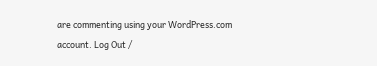are commenting using your WordPress.com account. Log Out /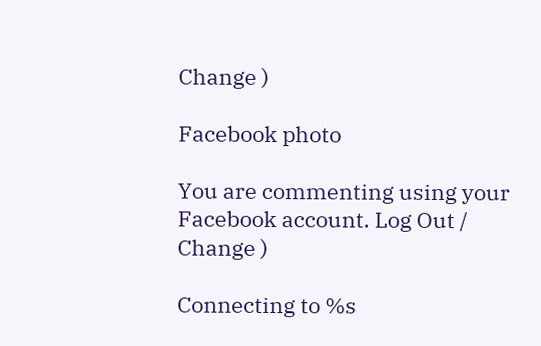Change )

Facebook photo

You are commenting using your Facebook account. Log Out /  Change )

Connecting to %s